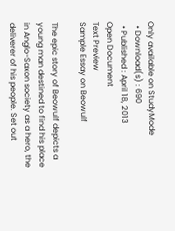Only available on StudyMode
  • Download(s) : 690
  • Published : April 18, 2013
Open Document
Text Preview
Sample Essay on Beowulf

The epic story of Beowulf depicts a young man destined to find his place in Anglo-Saxon society as a hero, the deliverer of his people. Set out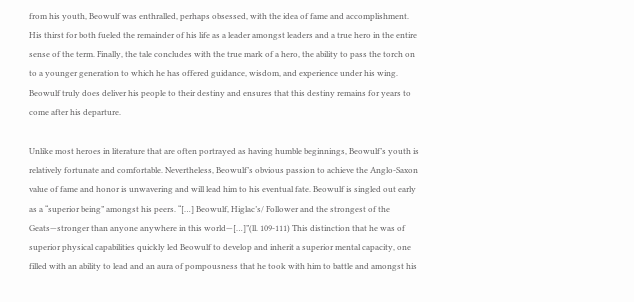from his youth, Beowulf was enthralled, perhaps obsessed, with the idea of fame and accomplishment. His thirst for both fueled the remainder of his life as a leader amongst leaders and a true hero in the entire sense of the term. Finally, the tale concludes with the true mark of a hero, the ability to pass the torch on to a younger generation to which he has offered guidance, wisdom, and experience under his wing. Beowulf truly does deliver his people to their destiny and ensures that this destiny remains for years to come after his departure.

Unlike most heroes in literature that are often portrayed as having humble beginnings, Beowulf’s youth is relatively fortunate and comfortable. Nevertheless, Beowulf’s obvious passion to achieve the Anglo-Saxon value of fame and honor is unwavering and will lead him to his eventual fate. Beowulf is singled out early as a “superior being” amongst his peers. “[…] Beowulf, Higlac’s/ Follower and the strongest of the Geats—stronger than anyone anywhere in this world—[…]”(ll. 109-111) This distinction that he was of superior physical capabilities quickly led Beowulf to develop and inherit a superior mental capacity, one filled with an ability to lead and an aura of pompousness that he took with him to battle and amongst his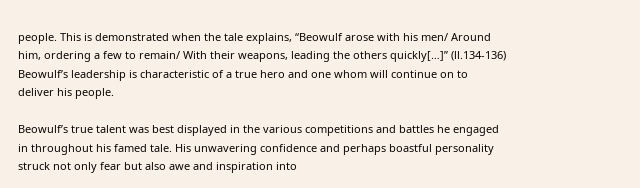people. This is demonstrated when the tale explains, “Beowulf arose with his men/ Around him, ordering a few to remain/ With their weapons, leading the others quickly[…]” (ll.134-136) Beowulf’s leadership is characteristic of a true hero and one whom will continue on to deliver his people.

Beowulf’s true talent was best displayed in the various competitions and battles he engaged in throughout his famed tale. His unwavering confidence and perhaps boastful personality struck not only fear but also awe and inspiration into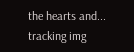the hearts and...
tracking img